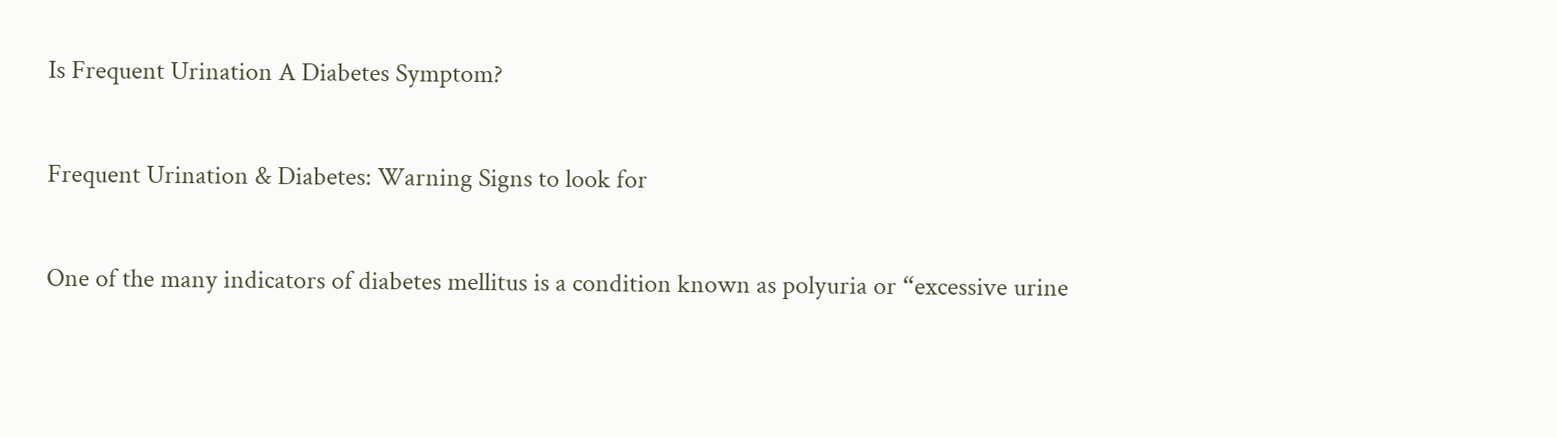Is Frequent Urination A Diabetes Symptom?

Frequent Urination & Diabetes: Warning Signs to look for

One of the many indicators of diabetes mellitus is a condition known as polyuria or “excessive urine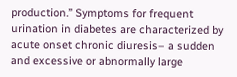production.” Symptoms for frequent urination in diabetes are characterized by acute onset chronic diuresis– a sudden and excessive or abnormally large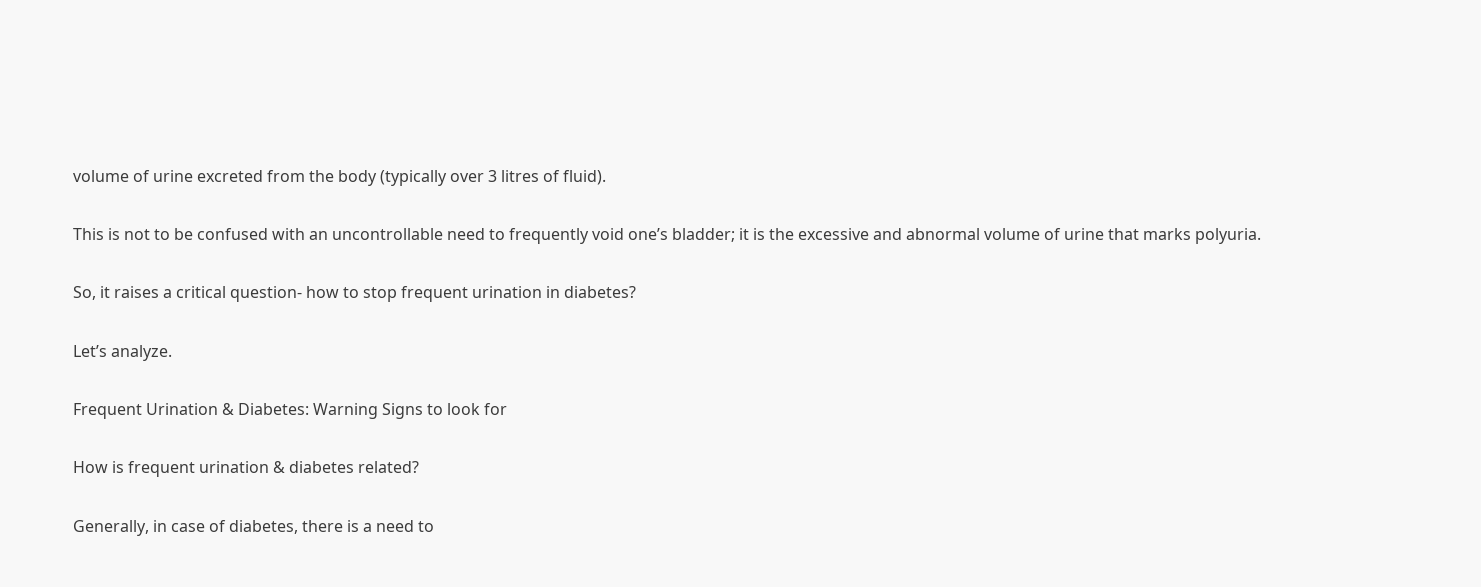volume of urine excreted from the body (typically over 3 litres of fluid).

This is not to be confused with an uncontrollable need to frequently void one’s bladder; it is the excessive and abnormal volume of urine that marks polyuria.

So, it raises a critical question- how to stop frequent urination in diabetes?

Let’s analyze.

Frequent Urination & Diabetes: Warning Signs to look for

How is frequent urination & diabetes related?

Generally, in case of diabetes, there is a need to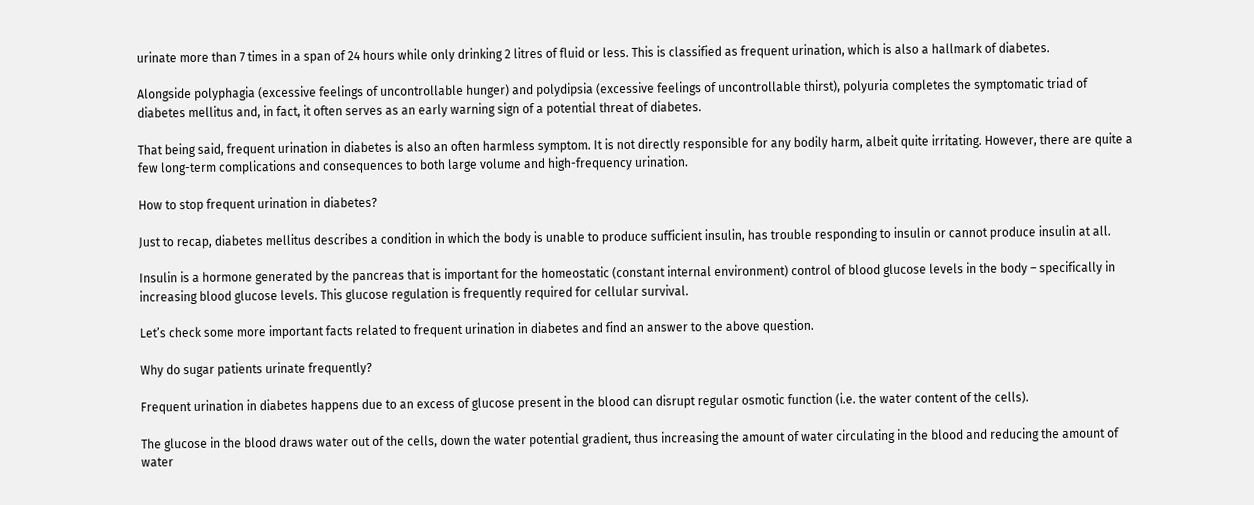urinate more than 7 times in a span of 24 hours while only drinking 2 litres of fluid or less. This is classified as frequent urination, which is also a hallmark of diabetes.

Alongside polyphagia (excessive feelings of uncontrollable hunger) and polydipsia (excessive feelings of uncontrollable thirst), polyuria completes the symptomatic triad of diabetes mellitus and, in fact, it often serves as an early warning sign of a potential threat of diabetes.

That being said, frequent urination in diabetes is also an often harmless symptom. It is not directly responsible for any bodily harm, albeit quite irritating. However, there are quite a few long-term complications and consequences to both large volume and high-frequency urination.

How to stop frequent urination in diabetes?

Just to recap, diabetes mellitus describes a condition in which the body is unable to produce sufficient insulin, has trouble responding to insulin or cannot produce insulin at all.

Insulin is a hormone generated by the pancreas that is important for the homeostatic (constant internal environment) control of blood glucose levels in the body – specifically in increasing blood glucose levels. This glucose regulation is frequently required for cellular survival.

Let’s check some more important facts related to frequent urination in diabetes and find an answer to the above question.

Why do sugar patients urinate frequently?

Frequent urination in diabetes happens due to an excess of glucose present in the blood can disrupt regular osmotic function (i.e. the water content of the cells).

The glucose in the blood draws water out of the cells, down the water potential gradient, thus increasing the amount of water circulating in the blood and reducing the amount of water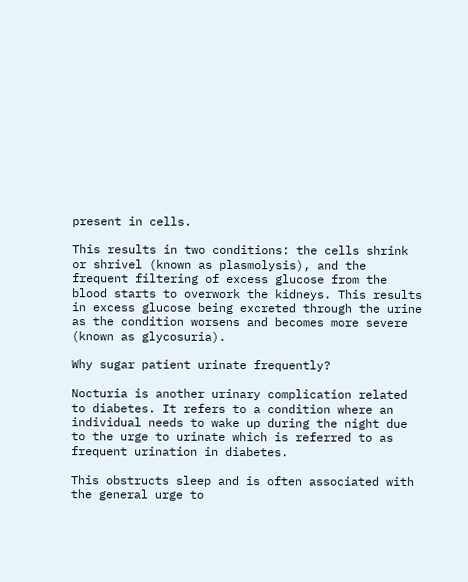present in cells.

This results in two conditions: the cells shrink or shrivel (known as plasmolysis), and the frequent filtering of excess glucose from the blood starts to overwork the kidneys. This results in excess glucose being excreted through the urine as the condition worsens and becomes more severe (known as glycosuria).

Why sugar patient urinate frequently?

Nocturia is another urinary complication related to diabetes. It refers to a condition where an individual needs to wake up during the night due to the urge to urinate which is referred to as frequent urination in diabetes.

This obstructs sleep and is often associated with the general urge to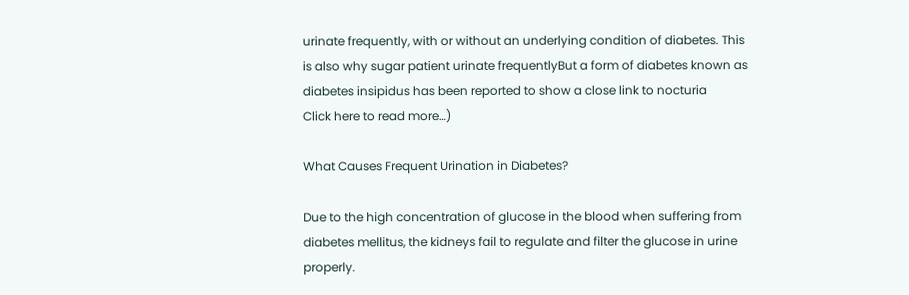urinate frequently, with or without an underlying condition of diabetes. This is also why sugar patient urinate frequentlyBut a form of diabetes known as diabetes insipidus has been reported to show a close link to nocturia
Click here to read more…)

What Causes Frequent Urination in Diabetes?

Due to the high concentration of glucose in the blood when suffering from diabetes mellitus, the kidneys fail to regulate and filter the glucose in urine properly.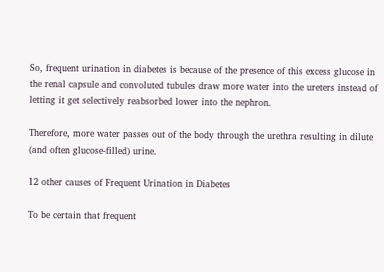So, frequent urination in diabetes is because of the presence of this excess glucose in the renal capsule and convoluted tubules draw more water into the ureters instead of letting it get selectively reabsorbed lower into the nephron.

Therefore, more water passes out of the body through the urethra resulting in dilute (and often glucose-filled) urine.

12 other causes of Frequent Urination in Diabetes

To be certain that frequent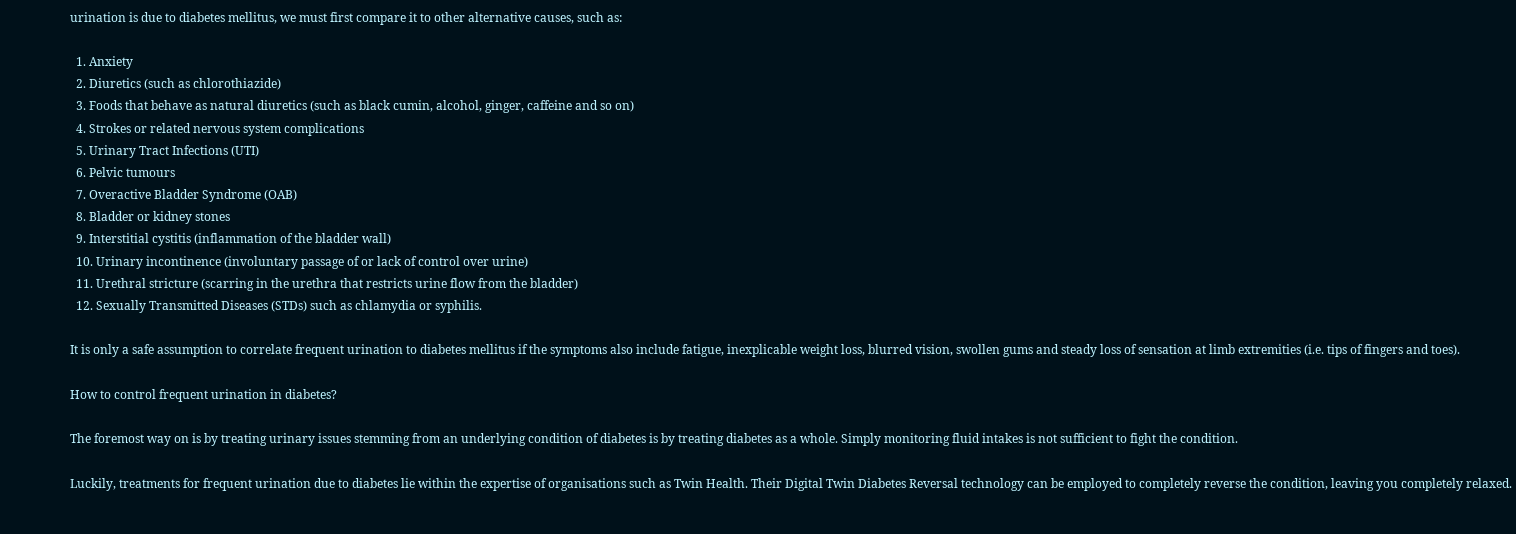urination is due to diabetes mellitus, we must first compare it to other alternative causes, such as:

  1. Anxiety
  2. Diuretics (such as chlorothiazide)
  3. Foods that behave as natural diuretics (such as black cumin, alcohol, ginger, caffeine and so on)
  4. Strokes or related nervous system complications
  5. Urinary Tract Infections (UTI)
  6. Pelvic tumours
  7. Overactive Bladder Syndrome (OAB)
  8. Bladder or kidney stones
  9. Interstitial cystitis (inflammation of the bladder wall)
  10. Urinary incontinence (involuntary passage of or lack of control over urine)
  11. Urethral stricture (scarring in the urethra that restricts urine flow from the bladder)
  12. Sexually Transmitted Diseases (STDs) such as chlamydia or syphilis.

It is only a safe assumption to correlate frequent urination to diabetes mellitus if the symptoms also include fatigue, inexplicable weight loss, blurred vision, swollen gums and steady loss of sensation at limb extremities (i.e. tips of fingers and toes).

How to control frequent urination in diabetes?

The foremost way on is by treating urinary issues stemming from an underlying condition of diabetes is by treating diabetes as a whole. Simply monitoring fluid intakes is not sufficient to fight the condition.

Luckily, treatments for frequent urination due to diabetes lie within the expertise of organisations such as Twin Health. Their Digital Twin Diabetes Reversal technology can be employed to completely reverse the condition, leaving you completely relaxed.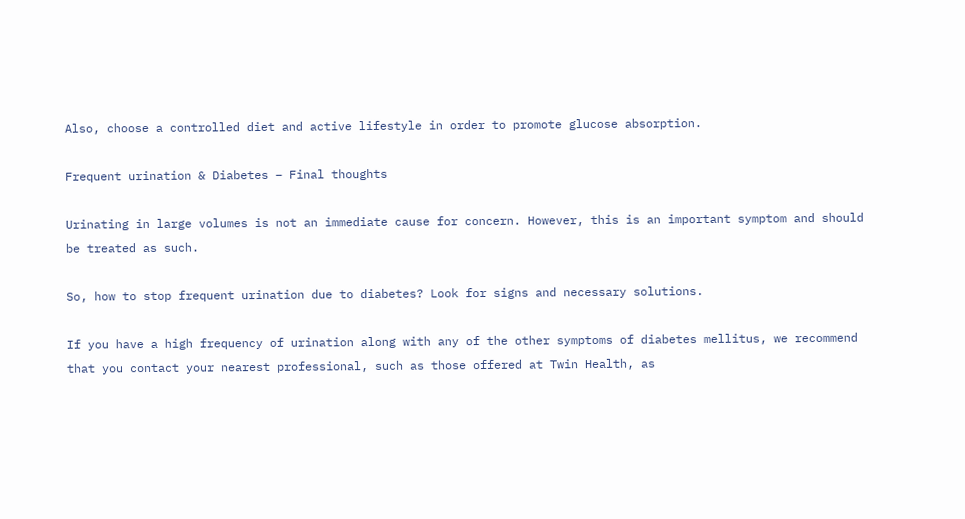Also, choose a controlled diet and active lifestyle in order to promote glucose absorption.

Frequent urination & Diabetes – Final thoughts

Urinating in large volumes is not an immediate cause for concern. However, this is an important symptom and should be treated as such.

So, how to stop frequent urination due to diabetes? Look for signs and necessary solutions.

If you have a high frequency of urination along with any of the other symptoms of diabetes mellitus, we recommend that you contact your nearest professional, such as those offered at Twin Health, as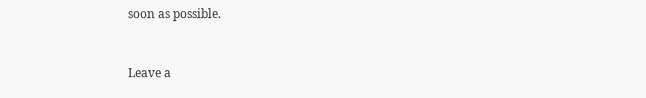soon as possible.


Leave a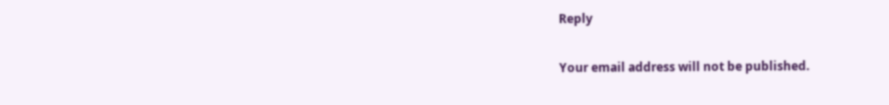Reply

Your email address will not be published.